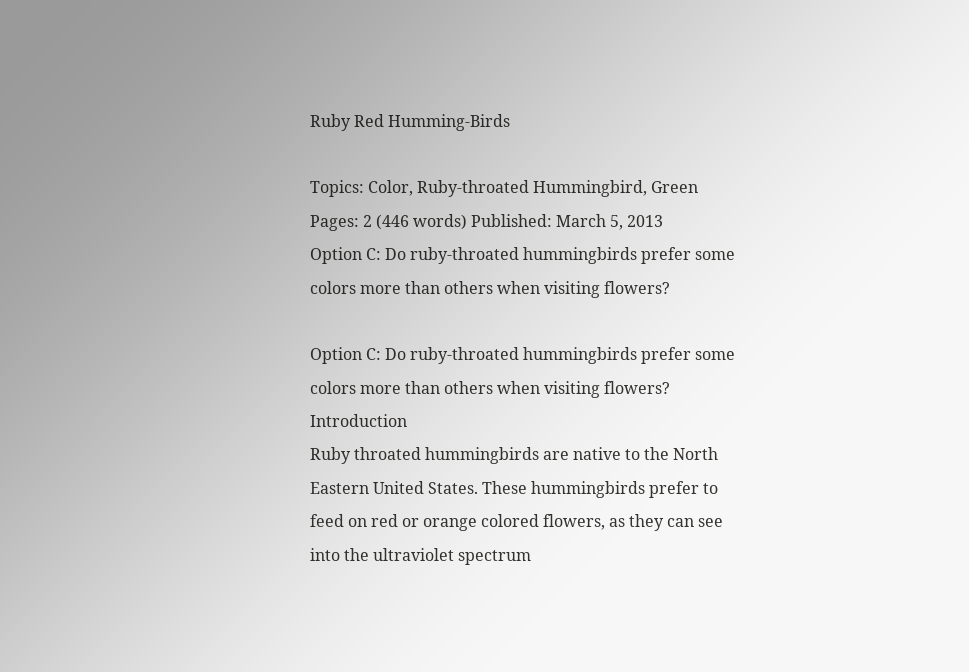Ruby Red Humming-Birds

Topics: Color, Ruby-throated Hummingbird, Green Pages: 2 (446 words) Published: March 5, 2013
Option C: Do ruby-throated hummingbirds prefer some colors more than others when visiting flowers?

Option C: Do ruby-throated hummingbirds prefer some colors more than others when visiting flowers? Introduction
Ruby throated hummingbirds are native to the North Eastern United States. These hummingbirds prefer to feed on red or orange colored flowers, as they can see into the ultraviolet spectrum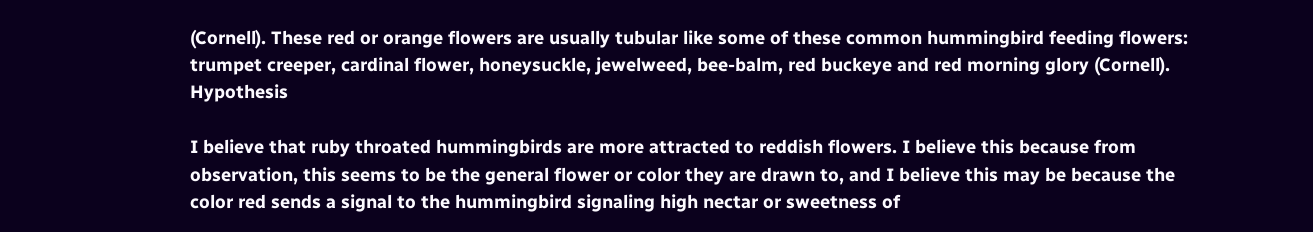(Cornell). These red or orange flowers are usually tubular like some of these common hummingbird feeding flowers: trumpet creeper, cardinal flower, honeysuckle, jewelweed, bee-balm, red buckeye and red morning glory (Cornell). Hypothesis

I believe that ruby throated hummingbirds are more attracted to reddish flowers. I believe this because from observation, this seems to be the general flower or color they are drawn to, and I believe this may be because the color red sends a signal to the hummingbird signaling high nectar or sweetness of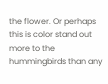the flower. Or perhaps this is color stand out more to the hummingbirds than any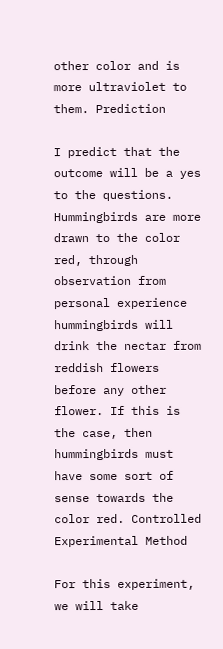other color and is more ultraviolet to them. Prediction

I predict that the outcome will be a yes to the questions. Hummingbirds are more drawn to the color red, through observation from personal experience hummingbirds will drink the nectar from reddish flowers before any other flower. If this is the case, then hummingbirds must have some sort of sense towards the color red. Controlled Experimental Method

For this experiment, we will take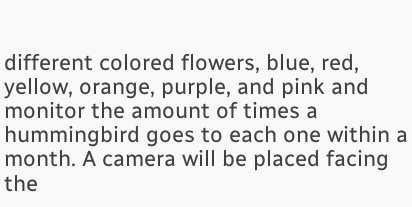different colored flowers, blue, red, yellow, orange, purple, and pink and monitor the amount of times a hummingbird goes to each one within a month. A camera will be placed facing the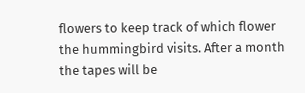flowers to keep track of which flower the hummingbird visits. After a month the tapes will be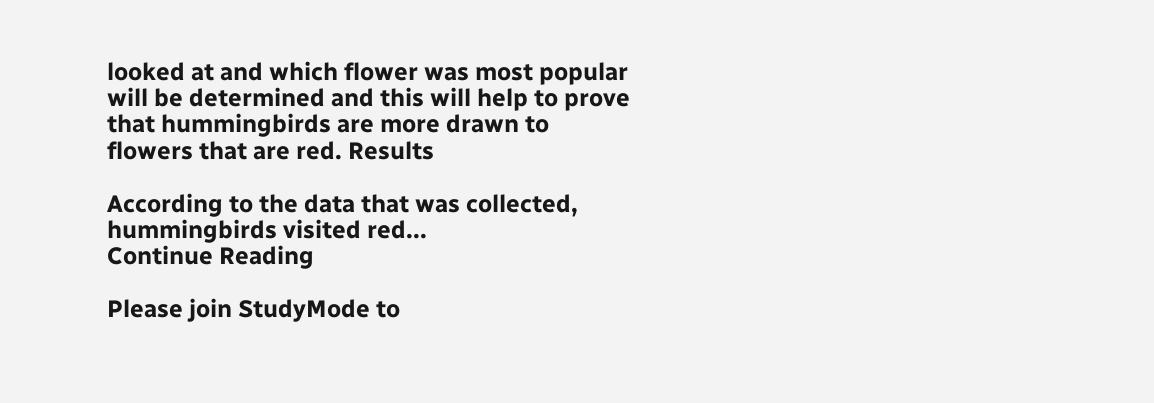looked at and which flower was most popular will be determined and this will help to prove that hummingbirds are more drawn to flowers that are red. Results

According to the data that was collected, hummingbirds visited red...
Continue Reading

Please join StudyMode to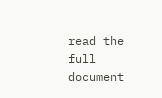read the full document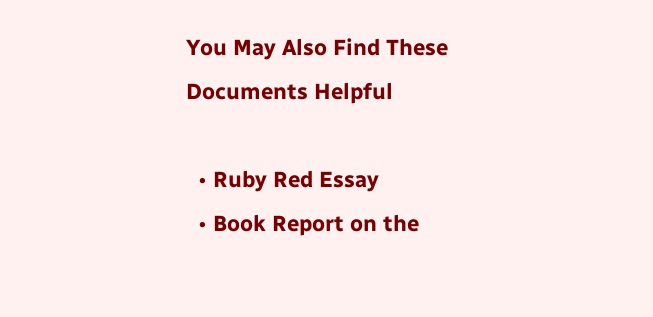You May Also Find These Documents Helpful

  • Ruby Red Essay
  • Book Report on the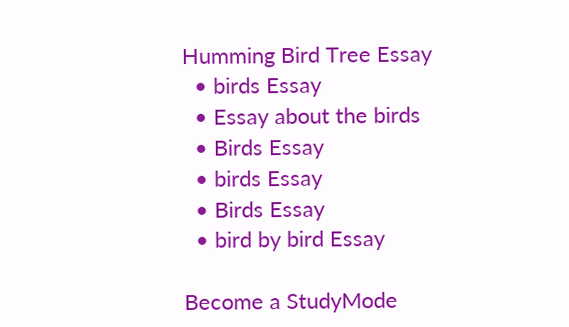Humming Bird Tree Essay
  • birds Essay
  • Essay about the birds
  • Birds Essay
  • birds Essay
  • Birds Essay
  • bird by bird Essay

Become a StudyMode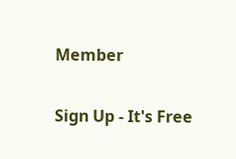Member

Sign Up - It's Free